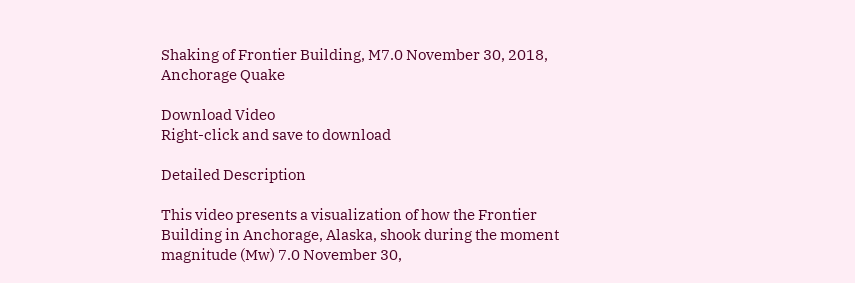Shaking of Frontier Building, M7.0 November 30, 2018, Anchorage Quake

Download Video
Right-click and save to download

Detailed Description

This video presents a visualization of how the Frontier Building in Anchorage, Alaska, shook during the moment magnitude (Mw) 7.0 November 30,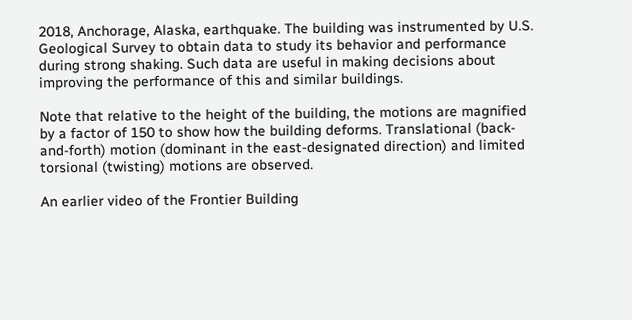2018, Anchorage, Alaska, earthquake. The building was instrumented by U.S. Geological Survey to obtain data to study its behavior and performance during strong shaking. Such data are useful in making decisions about improving the performance of this and similar buildings.

Note that relative to the height of the building, the motions are magnified by a factor of 150 to show how the building deforms. Translational (back-and-forth) motion (dominant in the east-designated direction) and limited torsional (twisting) motions are observed.

An earlier video of the Frontier Building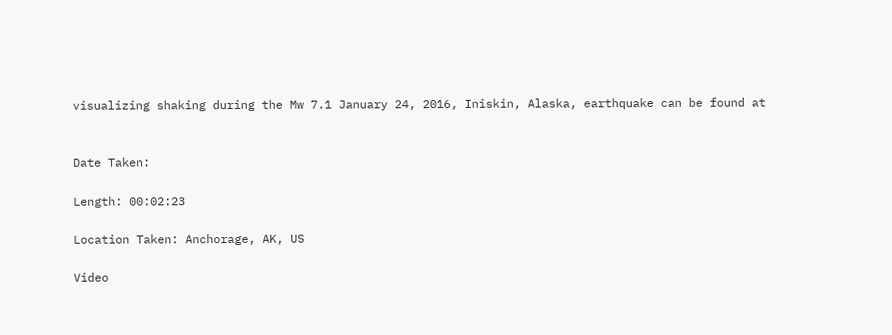visualizing shaking during the Mw 7.1 January 24, 2016, Iniskin, Alaska, earthquake can be found at


Date Taken:

Length: 00:02:23

Location Taken: Anchorage, AK, US

Video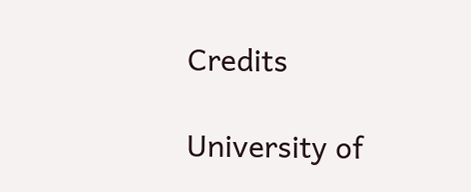Credits

University of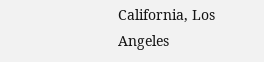California, Los Angeles